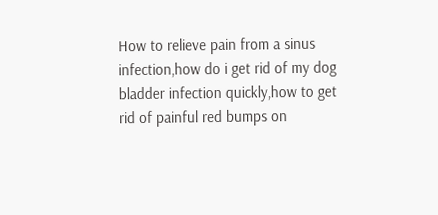How to relieve pain from a sinus infection,how do i get rid of my dog bladder infection quickly,how to get rid of painful red bumps on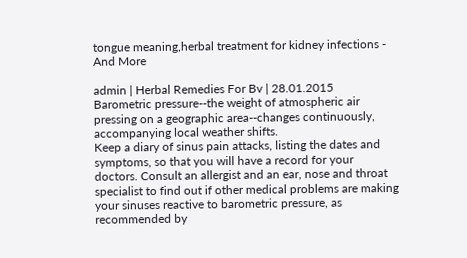tongue meaning,herbal treatment for kidney infections - And More

admin | Herbal Remedies For Bv | 28.01.2015
Barometric pressure--the weight of atmospheric air pressing on a geographic area--changes continuously, accompanying local weather shifts.
Keep a diary of sinus pain attacks, listing the dates and symptoms, so that you will have a record for your doctors. Consult an allergist and an ear, nose and throat specialist to find out if other medical problems are making your sinuses reactive to barometric pressure, as recommended by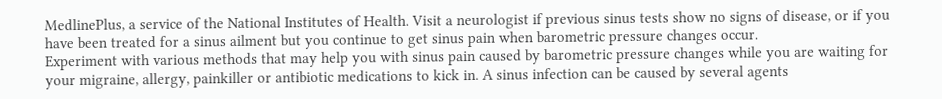MedlinePlus, a service of the National Institutes of Health. Visit a neurologist if previous sinus tests show no signs of disease, or if you have been treated for a sinus ailment but you continue to get sinus pain when barometric pressure changes occur.
Experiment with various methods that may help you with sinus pain caused by barometric pressure changes while you are waiting for your migraine, allergy, painkiller or antibiotic medications to kick in. A sinus infection can be caused by several agents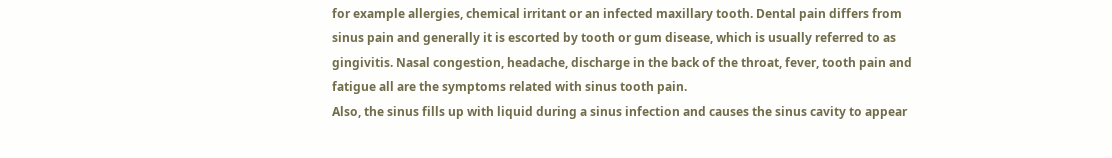for example allergies, chemical irritant or an infected maxillary tooth. Dental pain differs from sinus pain and generally it is escorted by tooth or gum disease, which is usually referred to as gingivitis. Nasal congestion, headache, discharge in the back of the throat, fever, tooth pain and fatigue all are the symptoms related with sinus tooth pain.
Also, the sinus fills up with liquid during a sinus infection and causes the sinus cavity to appear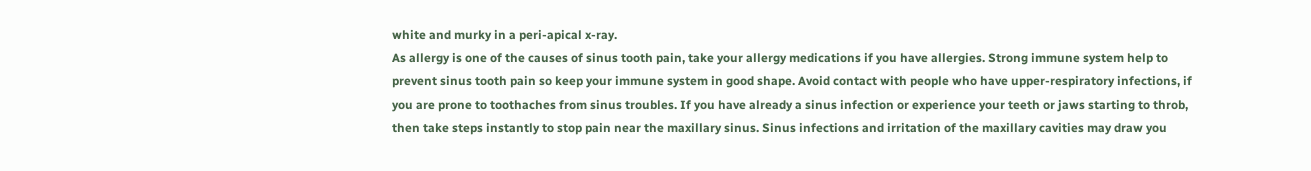white and murky in a peri-apical x-ray.
As allergy is one of the causes of sinus tooth pain, take your allergy medications if you have allergies. Strong immune system help to prevent sinus tooth pain so keep your immune system in good shape. Avoid contact with people who have upper-respiratory infections, if you are prone to toothaches from sinus troubles. If you have already a sinus infection or experience your teeth or jaws starting to throb, then take steps instantly to stop pain near the maxillary sinus. Sinus infections and irritation of the maxillary cavities may draw you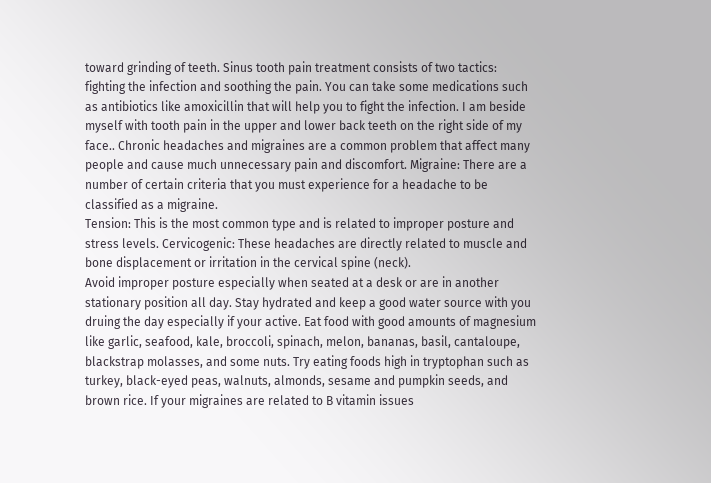toward grinding of teeth. Sinus tooth pain treatment consists of two tactics: fighting the infection and soothing the pain. You can take some medications such as antibiotics like amoxicillin that will help you to fight the infection. I am beside myself with tooth pain in the upper and lower back teeth on the right side of my face.. Chronic headaches and migraines are a common problem that affect many people and cause much unnecessary pain and discomfort. Migraine: There are a number of certain criteria that you must experience for a headache to be classified as a migraine.
Tension: This is the most common type and is related to improper posture and stress levels. Cervicogenic: These headaches are directly related to muscle and bone displacement or irritation in the cervical spine (neck).
Avoid improper posture especially when seated at a desk or are in another stationary position all day. Stay hydrated and keep a good water source with you druing the day especially if your active. Eat food with good amounts of magnesium like garlic, seafood, kale, broccoli, spinach, melon, bananas, basil, cantaloupe, blackstrap molasses, and some nuts. Try eating foods high in tryptophan such as turkey, black-eyed peas, walnuts, almonds, sesame and pumpkin seeds, and brown rice. If your migraines are related to B vitamin issues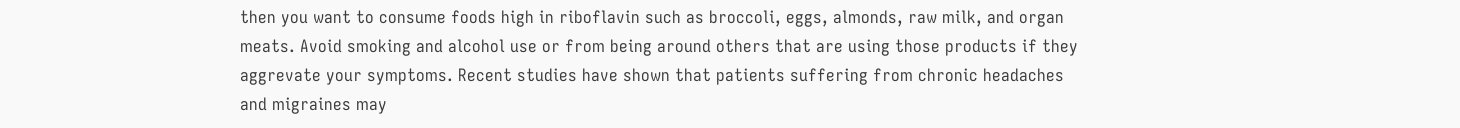then you want to consume foods high in riboflavin such as broccoli, eggs, almonds, raw milk, and organ meats. Avoid smoking and alcohol use or from being around others that are using those products if they aggrevate your symptoms. Recent studies have shown that patients suffering from chronic headaches and migraines may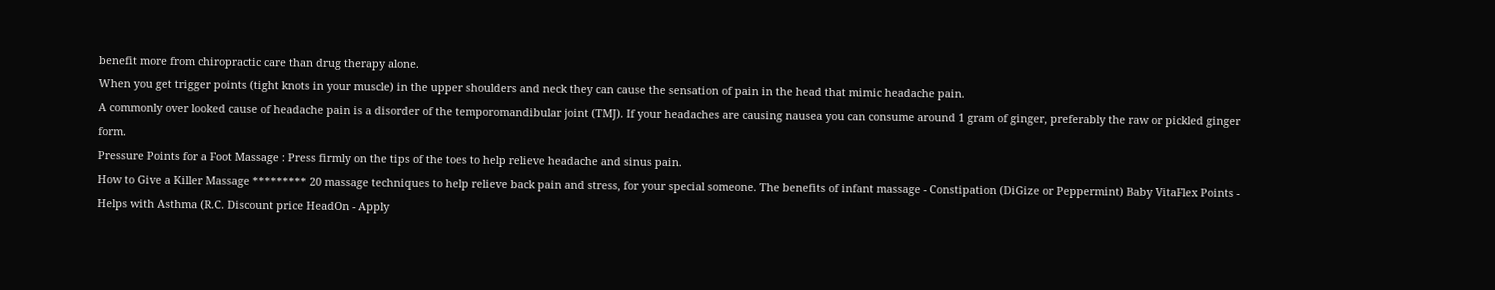benefit more from chiropractic care than drug therapy alone.
When you get trigger points (tight knots in your muscle) in the upper shoulders and neck they can cause the sensation of pain in the head that mimic headache pain.
A commonly over looked cause of headache pain is a disorder of the temporomandibular joint (TMJ). If your headaches are causing nausea you can consume around 1 gram of ginger, preferably the raw or pickled ginger form.
Pressure Points for a Foot Massage : Press firmly on the tips of the toes to help relieve headache and sinus pain.
How to Give a Killer Massage ********* 20 massage techniques to help relieve back pain and stress, for your special someone. The benefits of infant massage - Constipation (DiGize or Peppermint) Baby VitaFlex Points - Helps with Asthma (R.C. Discount price HeadOn - Apply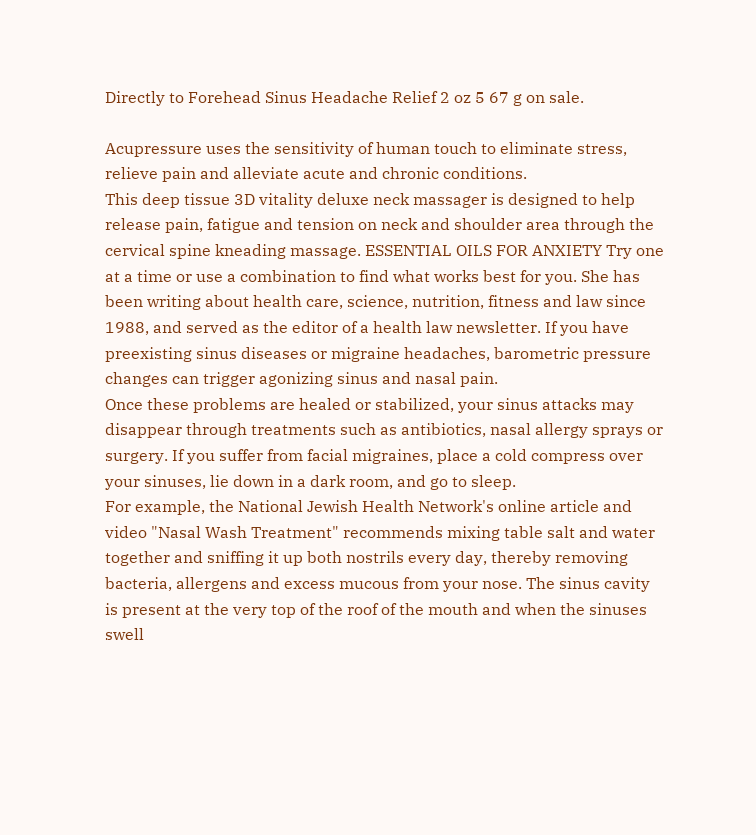Directly to Forehead Sinus Headache Relief 2 oz 5 67 g on sale.

Acupressure uses the sensitivity of human touch to eliminate stress, relieve pain and alleviate acute and chronic conditions.
This deep tissue 3D vitality deluxe neck massager is designed to help release pain, fatigue and tension on neck and shoulder area through the cervical spine kneading massage. ESSENTIAL OILS FOR ANXIETY Try one at a time or use a combination to find what works best for you. She has been writing about health care, science, nutrition, fitness and law since 1988, and served as the editor of a health law newsletter. If you have preexisting sinus diseases or migraine headaches, barometric pressure changes can trigger agonizing sinus and nasal pain.
Once these problems are healed or stabilized, your sinus attacks may disappear through treatments such as antibiotics, nasal allergy sprays or surgery. If you suffer from facial migraines, place a cold compress over your sinuses, lie down in a dark room, and go to sleep.
For example, the National Jewish Health Network's online article and video "Nasal Wash Treatment" recommends mixing table salt and water together and sniffing it up both nostrils every day, thereby removing bacteria, allergens and excess mucous from your nose. The sinus cavity is present at the very top of the roof of the mouth and when the sinuses swell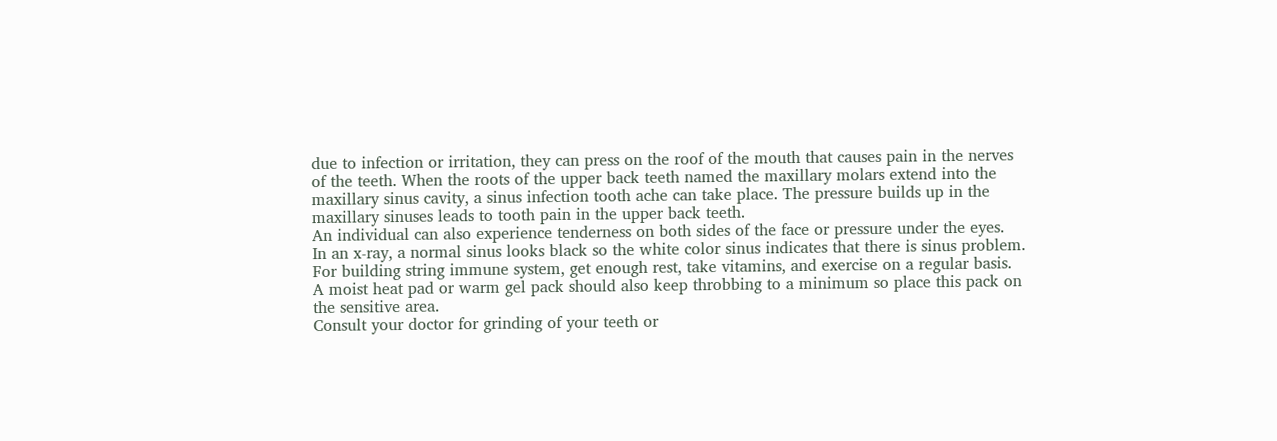due to infection or irritation, they can press on the roof of the mouth that causes pain in the nerves of the teeth. When the roots of the upper back teeth named the maxillary molars extend into the maxillary sinus cavity, a sinus infection tooth ache can take place. The pressure builds up in the maxillary sinuses leads to tooth pain in the upper back teeth.
An individual can also experience tenderness on both sides of the face or pressure under the eyes.
In an x-ray, a normal sinus looks black so the white color sinus indicates that there is sinus problem. For building string immune system, get enough rest, take vitamins, and exercise on a regular basis. A moist heat pad or warm gel pack should also keep throbbing to a minimum so place this pack on the sensitive area.
Consult your doctor for grinding of your teeth or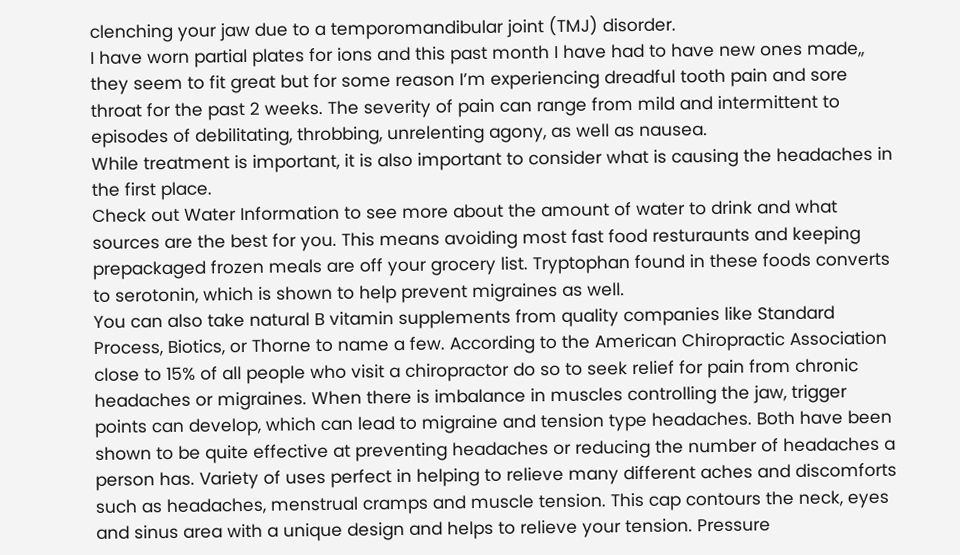clenching your jaw due to a temporomandibular joint (TMJ) disorder.
I have worn partial plates for ions and this past month I have had to have new ones made,, they seem to fit great but for some reason I’m experiencing dreadful tooth pain and sore throat for the past 2 weeks. The severity of pain can range from mild and intermittent to episodes of debilitating, throbbing, unrelenting agony, as well as nausea.
While treatment is important, it is also important to consider what is causing the headaches in the first place.
Check out Water Information to see more about the amount of water to drink and what sources are the best for you. This means avoiding most fast food resturaunts and keeping prepackaged frozen meals are off your grocery list. Tryptophan found in these foods converts to serotonin, which is shown to help prevent migraines as well.
You can also take natural B vitamin supplements from quality companies like Standard Process, Biotics, or Thorne to name a few. According to the American Chiropractic Association close to 15% of all people who visit a chiropractor do so to seek relief for pain from chronic headaches or migraines. When there is imbalance in muscles controlling the jaw, trigger points can develop, which can lead to migraine and tension type headaches. Both have been shown to be quite effective at preventing headaches or reducing the number of headaches a person has. Variety of uses perfect in helping to relieve many different aches and discomforts such as headaches, menstrual cramps and muscle tension. This cap contours the neck, eyes and sinus area with a unique design and helps to relieve your tension. Pressure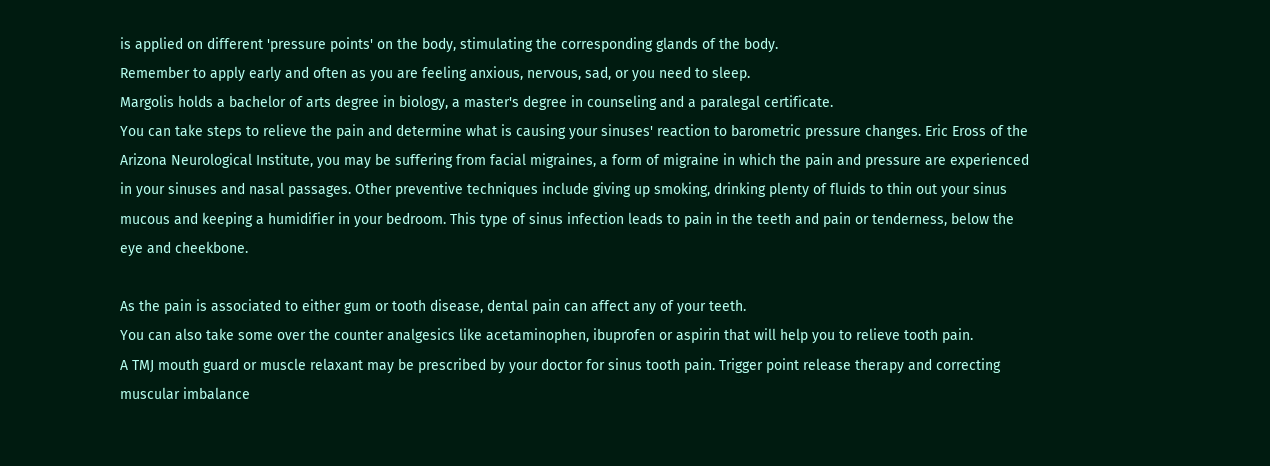is applied on different 'pressure points' on the body, stimulating the corresponding glands of the body.
Remember to apply early and often as you are feeling anxious, nervous, sad, or you need to sleep.
Margolis holds a bachelor of arts degree in biology, a master's degree in counseling and a paralegal certificate.
You can take steps to relieve the pain and determine what is causing your sinuses' reaction to barometric pressure changes. Eric Eross of the Arizona Neurological Institute, you may be suffering from facial migraines, a form of migraine in which the pain and pressure are experienced in your sinuses and nasal passages. Other preventive techniques include giving up smoking, drinking plenty of fluids to thin out your sinus mucous and keeping a humidifier in your bedroom. This type of sinus infection leads to pain in the teeth and pain or tenderness, below the eye and cheekbone.

As the pain is associated to either gum or tooth disease, dental pain can affect any of your teeth.
You can also take some over the counter analgesics like acetaminophen, ibuprofen or aspirin that will help you to relieve tooth pain.
A TMJ mouth guard or muscle relaxant may be prescribed by your doctor for sinus tooth pain. Trigger point release therapy and correcting muscular imbalance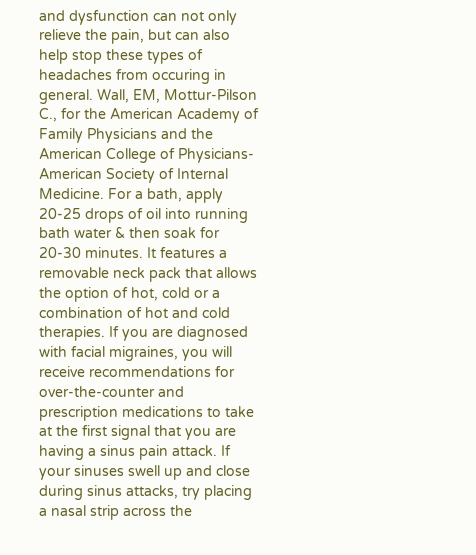and dysfunction can not only relieve the pain, but can also help stop these types of headaches from occuring in general. Wall, EM, Mottur-Pilson C., for the American Academy of Family Physicians and the American College of Physicians-American Society of Internal Medicine. For a bath, apply 20-25 drops of oil into running bath water & then soak for 20-30 minutes. It features a removable neck pack that allows the option of hot, cold or a combination of hot and cold therapies. If you are diagnosed with facial migraines, you will receive recommendations for over-the-counter and prescription medications to take at the first signal that you are having a sinus pain attack. If your sinuses swell up and close during sinus attacks, try placing a nasal strip across the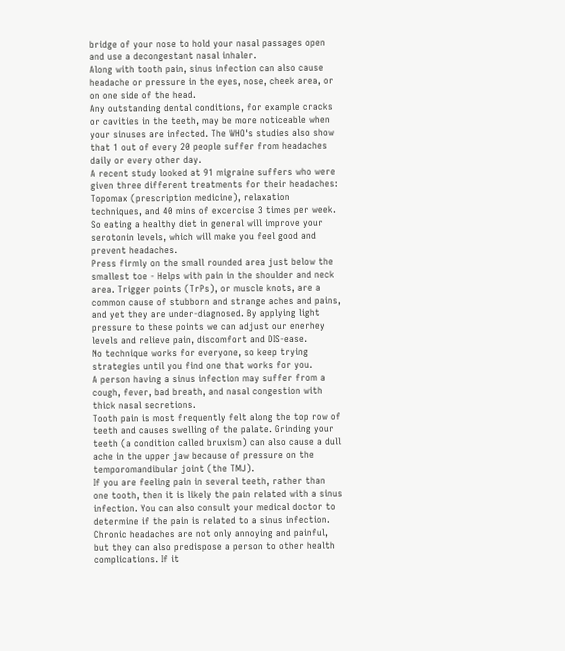bridge of your nose to hold your nasal passages open and use a decongestant nasal inhaler.
Along with tooth pain, sinus infection can also cause headache or pressure in the eyes, nose, cheek area, or on one side of the head.
Any outstanding dental conditions, for example cracks or cavities in the teeth, may be more noticeable when your sinuses are infected. The WHO's studies also show that 1 out of every 20 people suffer from headaches daily or every other day.
A recent study looked at 91 migraine suffers who were given three different treatments for their headaches: Topomax (prescription medicine), relaxation techniques, and 40 mins of excercise 3 times per week.
So eating a healthy diet in general will improve your serotonin levels, which will make you feel good and prevent headaches.
Press firmly on the small rounded area just below the smallest toe - Helps with pain in the shoulder and neck area. Trigger points (TrPs), or muscle knots, are a common cause of stubborn and strange aches and pains, and yet they are under-diagnosed. By applying light pressure to these points we can adjust our enerhey levels and relieve pain, discomfort and DIS-ease.
No technique works for everyone, so keep trying strategies until you find one that works for you.
A person having a sinus infection may suffer from a cough, fever, bad breath, and nasal congestion with thick nasal secretions.
Tooth pain is most frequently felt along the top row of teeth and causes swelling of the palate. Grinding your teeth (a condition called bruxism) can also cause a dull ache in the upper jaw because of pressure on the temporomandibular joint (the TMJ).
If you are feeling pain in several teeth, rather than one tooth, then it is likely the pain related with a sinus infection. You can also consult your medical doctor to determine if the pain is related to a sinus infection.
Chronic headaches are not only annoying and painful, but they can also predispose a person to other health complications. If it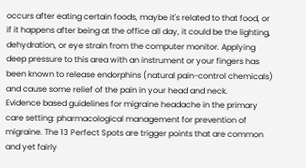occurs after eating certain foods, maybe it's related to that food, or if it happens after being at the office all day, it could be the lighting, dehydration, or eye strain from the computer monitor. Applying deep pressure to this area with an instrument or your fingers has been known to release endorphins (natural pain-control chemicals) and cause some relief of the pain in your head and neck.
Evidence based guidelines for migraine headache in the primary care setting: pharmacological management for prevention of migraine. The 13 Perfect Spots are trigger points that are common and yet fairly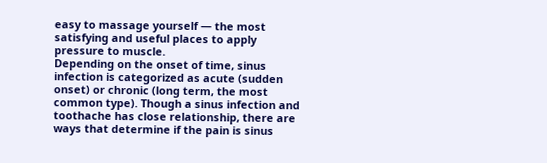easy to massage yourself — the most satisfying and useful places to apply pressure to muscle.
Depending on the onset of time, sinus infection is categorized as acute (sudden onset) or chronic (long term, the most common type). Though a sinus infection and toothache has close relationship, there are ways that determine if the pain is sinus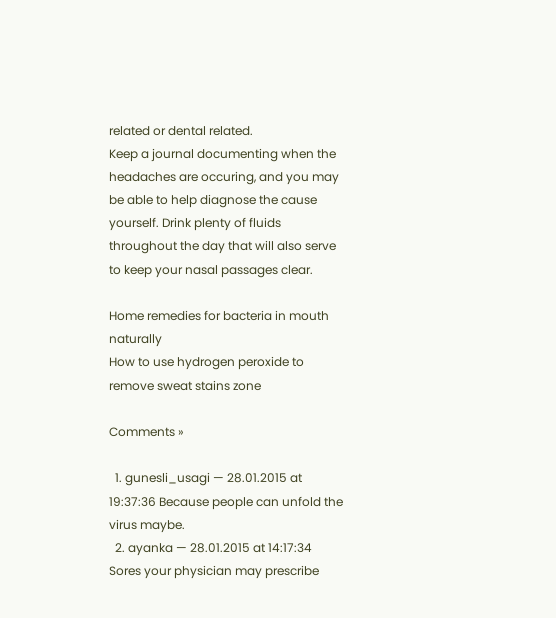related or dental related.
Keep a journal documenting when the headaches are occuring, and you may be able to help diagnose the cause yourself. Drink plenty of fluids throughout the day that will also serve to keep your nasal passages clear.

Home remedies for bacteria in mouth naturally
How to use hydrogen peroxide to remove sweat stains zone

Comments »

  1. gunesli_usagi — 28.01.2015 at 19:37:36 Because people can unfold the virus maybe.
  2. ayanka — 28.01.2015 at 14:17:34 Sores your physician may prescribe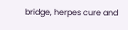bridge, herpes cure and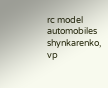rc model automobiles shynkarenko, vp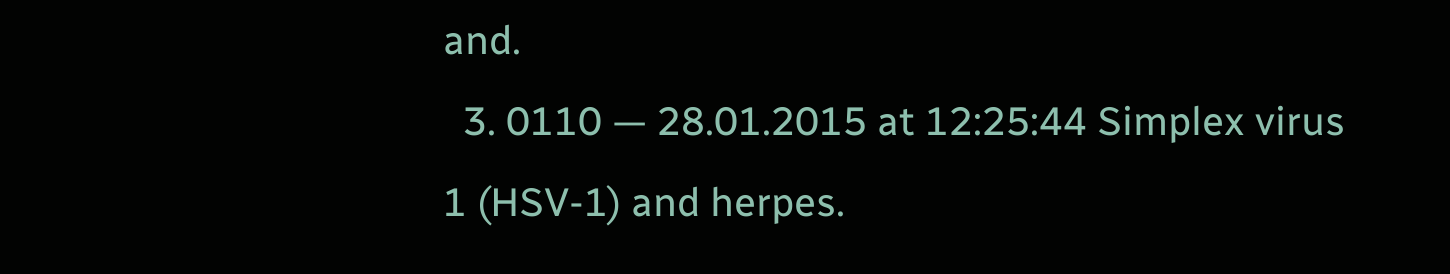and.
  3. 0110 — 28.01.2015 at 12:25:44 Simplex virus 1 (HSV-1) and herpes.